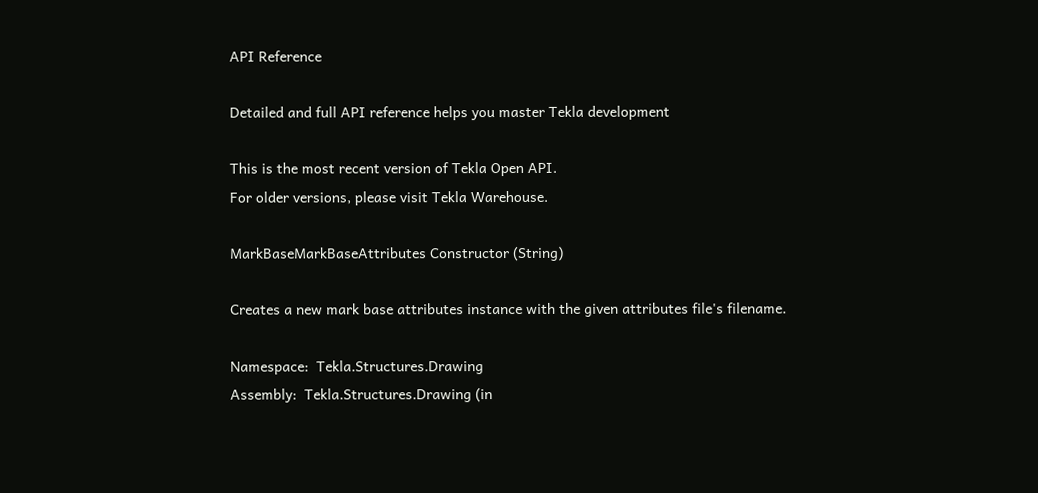API Reference

Detailed and full API reference helps you master Tekla development

This is the most recent version of Tekla Open API.
For older versions, please visit Tekla Warehouse.

MarkBaseMarkBaseAttributes Constructor (String)

Creates a new mark base attributes instance with the given attributes file's filename.

Namespace:  Tekla.Structures.Drawing
Assembly:  Tekla.Structures.Drawing (in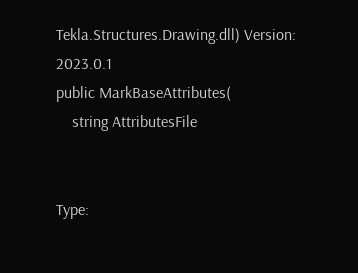Tekla.Structures.Drawing.dll) Version: 2023.0.1
public MarkBaseAttributes(
    string AttributesFile


Type: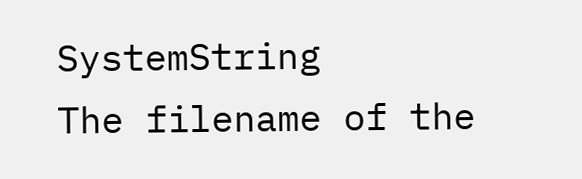SystemString
The filename of the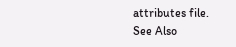attributes file.
See Also